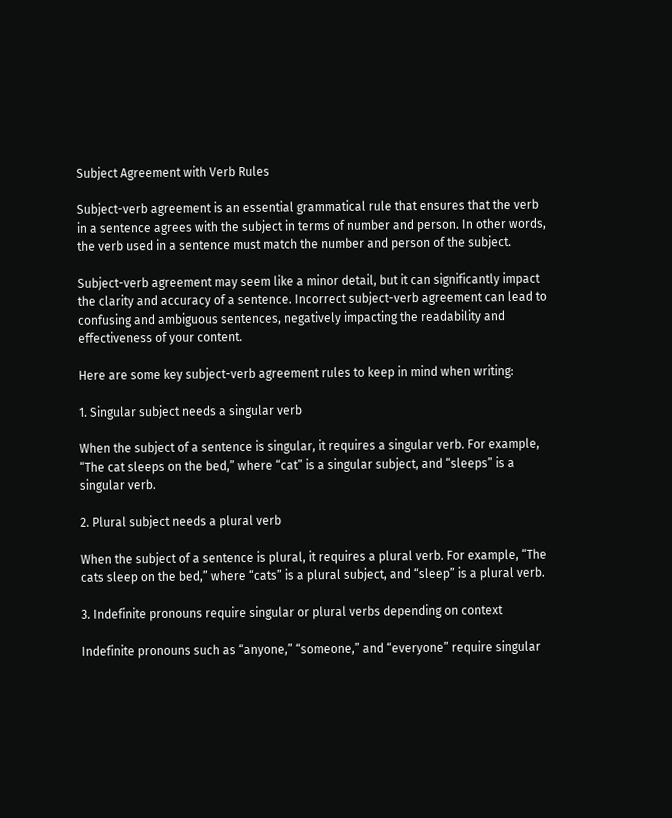Subject Agreement with Verb Rules

Subject-verb agreement is an essential grammatical rule that ensures that the verb in a sentence agrees with the subject in terms of number and person. In other words, the verb used in a sentence must match the number and person of the subject.

Subject-verb agreement may seem like a minor detail, but it can significantly impact the clarity and accuracy of a sentence. Incorrect subject-verb agreement can lead to confusing and ambiguous sentences, negatively impacting the readability and effectiveness of your content.

Here are some key subject-verb agreement rules to keep in mind when writing:

1. Singular subject needs a singular verb

When the subject of a sentence is singular, it requires a singular verb. For example, “The cat sleeps on the bed,” where “cat” is a singular subject, and “sleeps” is a singular verb.

2. Plural subject needs a plural verb

When the subject of a sentence is plural, it requires a plural verb. For example, “The cats sleep on the bed,” where “cats” is a plural subject, and “sleep” is a plural verb.

3. Indefinite pronouns require singular or plural verbs depending on context

Indefinite pronouns such as “anyone,” “someone,” and “everyone” require singular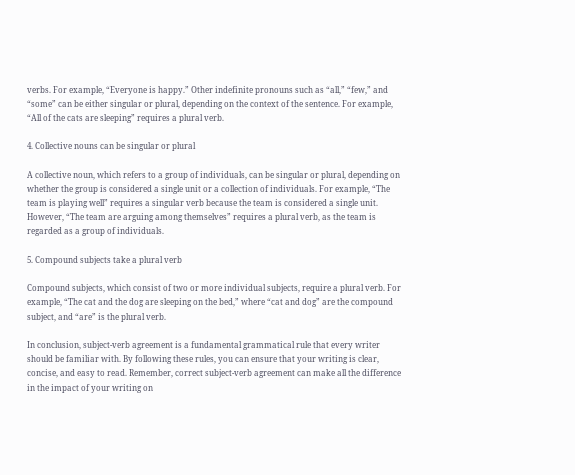verbs. For example, “Everyone is happy.” Other indefinite pronouns such as “all,” “few,” and “some” can be either singular or plural, depending on the context of the sentence. For example, “All of the cats are sleeping” requires a plural verb.

4. Collective nouns can be singular or plural

A collective noun, which refers to a group of individuals, can be singular or plural, depending on whether the group is considered a single unit or a collection of individuals. For example, “The team is playing well” requires a singular verb because the team is considered a single unit. However, “The team are arguing among themselves” requires a plural verb, as the team is regarded as a group of individuals.

5. Compound subjects take a plural verb

Compound subjects, which consist of two or more individual subjects, require a plural verb. For example, “The cat and the dog are sleeping on the bed,” where “cat and dog” are the compound subject, and “are” is the plural verb.

In conclusion, subject-verb agreement is a fundamental grammatical rule that every writer should be familiar with. By following these rules, you can ensure that your writing is clear, concise, and easy to read. Remember, correct subject-verb agreement can make all the difference in the impact of your writing on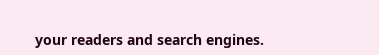your readers and search engines.